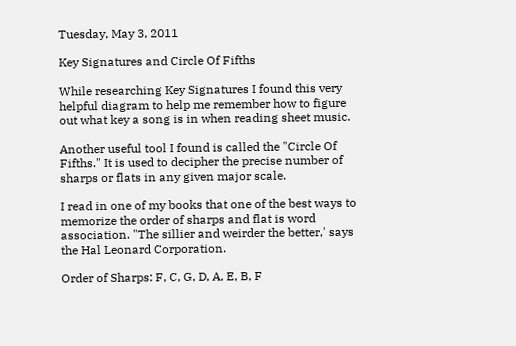Tuesday, May 3, 2011

Key Signatures and Circle Of Fifths

While researching Key Signatures I found this very helpful diagram to help me remember how to figure out what key a song is in when reading sheet music.

Another useful tool I found is called the "Circle Of Fifths." It is used to decipher the precise number of sharps or flats in any given major scale.

I read in one of my books that one of the best ways to memorize the order of sharps and flat is word association. "The sillier and weirder the better,' says the Hal Leonard Corporation.

Order of Sharps: F, C, G, D, A, E, B, F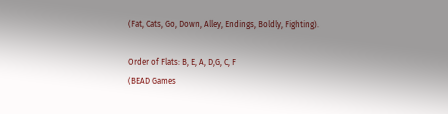(Fat, Cats, Go, Down, Alley, Endings, Boldly, Fighting).

Order of Flats: B, E, A, D,G, C, F
(BEAD Games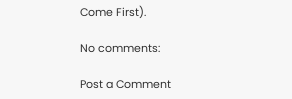Come First).

No comments:

Post a Comment